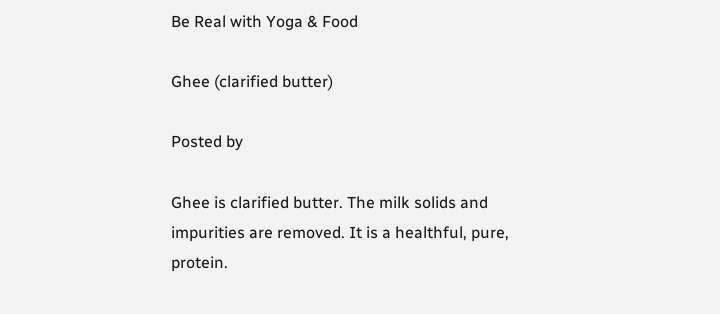Be Real with Yoga & Food

Ghee (clarified butter)

Posted by

Ghee is clarified butter. The milk solids and impurities are removed. It is a healthful, pure, protein.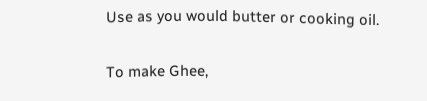Use as you would butter or cooking oil.

To make Ghee,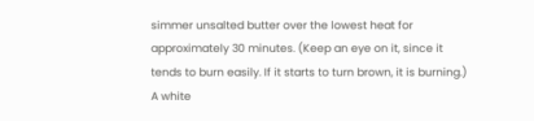simmer unsalted butter over the lowest heat for approximately 30 minutes. (Keep an eye on it, since it tends to burn easily. If it starts to turn brown, it is burning.) A white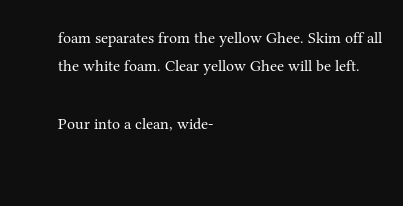foam separates from the yellow Ghee. Skim off all the white foam. Clear yellow Ghee will be left.

Pour into a clean, wide-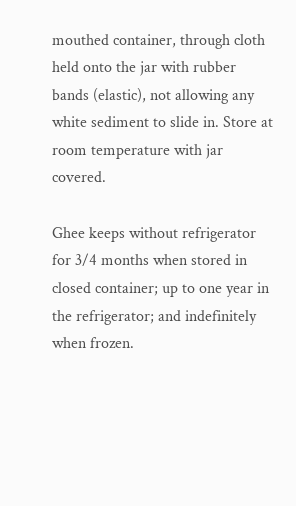mouthed container, through cloth held onto the jar with rubber bands (elastic), not allowing any white sediment to slide in. Store at room temperature with jar covered.

Ghee keeps without refrigerator for 3/4 months when stored in closed container; up to one year in the refrigerator; and indefinitely when frozen.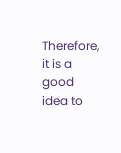Therefore, it is a good idea to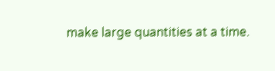make large quantities at a time.